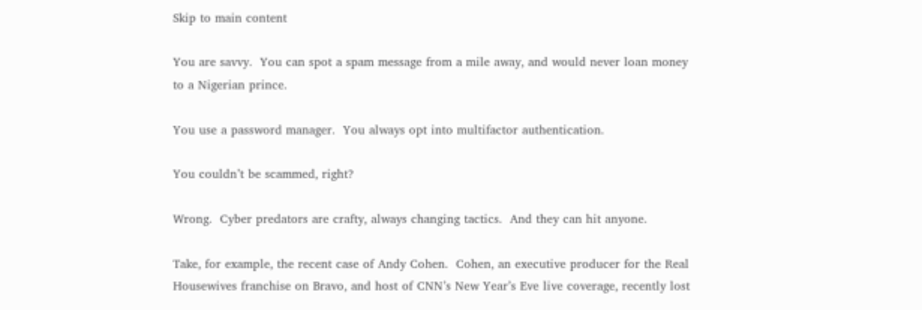Skip to main content

You are savvy.  You can spot a spam message from a mile away, and would never loan money to a Nigerian prince.

You use a password manager.  You always opt into multifactor authentication.

You couldn’t be scammed, right?

Wrong.  Cyber predators are crafty, always changing tactics.  And they can hit anyone.

Take, for example, the recent case of Andy Cohen.  Cohen, an executive producer for the Real Housewives franchise on Bravo, and host of CNN’s New Year’s Eve live coverage, recently lost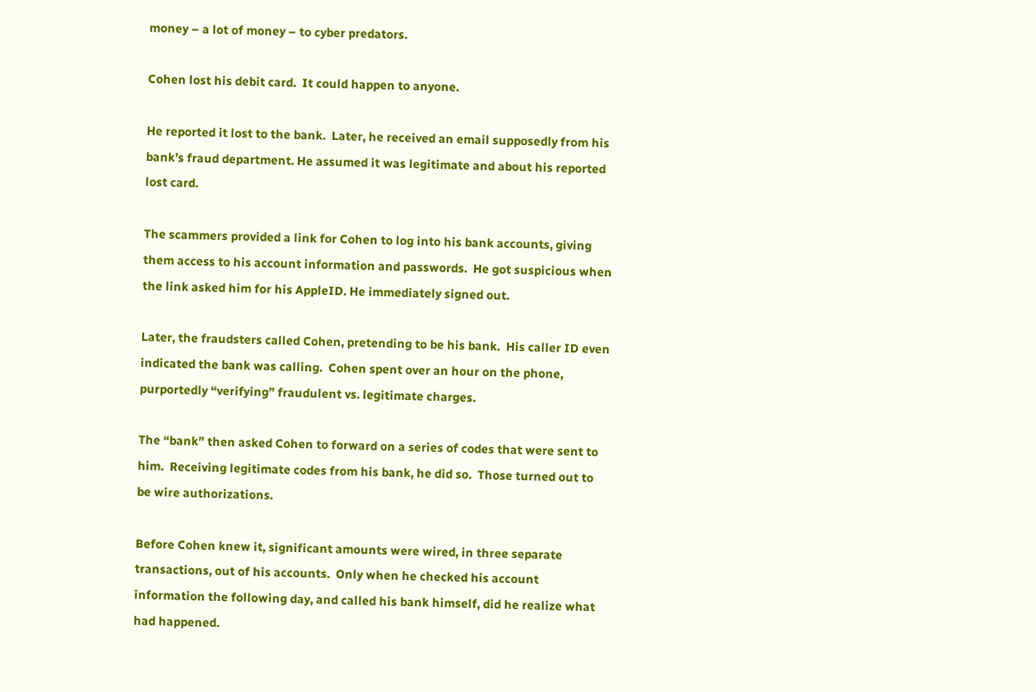money – a lot of money – to cyber predators.

Cohen lost his debit card.  It could happen to anyone.

He reported it lost to the bank.  Later, he received an email supposedly from his bank’s fraud department. He assumed it was legitimate and about his reported lost card.

The scammers provided a link for Cohen to log into his bank accounts, giving them access to his account information and passwords.  He got suspicious when the link asked him for his AppleID. He immediately signed out.

Later, the fraudsters called Cohen, pretending to be his bank.  His caller ID even indicated the bank was calling.  Cohen spent over an hour on the phone, purportedly “verifying” fraudulent vs. legitimate charges.

The “bank” then asked Cohen to forward on a series of codes that were sent to him.  Receiving legitimate codes from his bank, he did so.  Those turned out to be wire authorizations.

Before Cohen knew it, significant amounts were wired, in three separate transactions, out of his accounts.  Only when he checked his account information the following day, and called his bank himself, did he realize what had happened.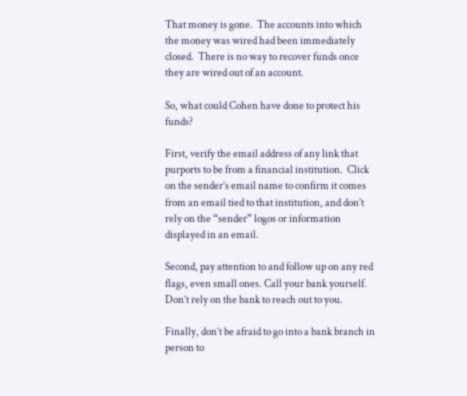That money is gone.  The accounts into which the money was wired had been immediately closed.  There is no way to recover funds once they are wired out of an account.

So, what could Cohen have done to protect his funds?

First, verify the email address of any link that purports to be from a financial institution.  Click on the sender’s email name to confirm it comes from an email tied to that institution, and don’t rely on the “sender” logos or information displayed in an email.

Second, pay attention to and follow up on any red flags, even small ones. Call your bank yourself.  Don’t rely on the bank to reach out to you.

Finally, don’t be afraid to go into a bank branch in person to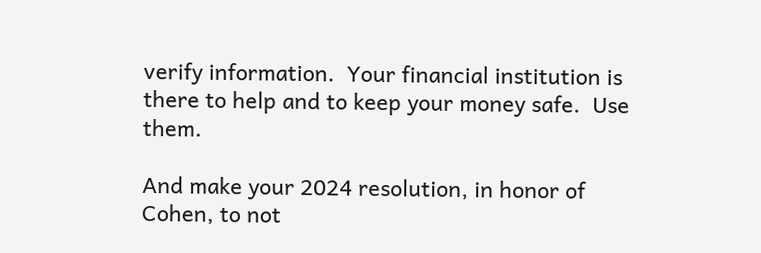verify information.  Your financial institution is there to help and to keep your money safe.  Use them.

And make your 2024 resolution, in honor of Cohen, to not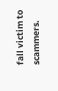fall victim to scammers.